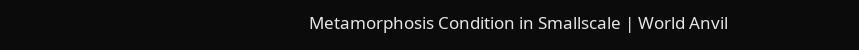Metamorphosis Condition in Smallscale | World Anvil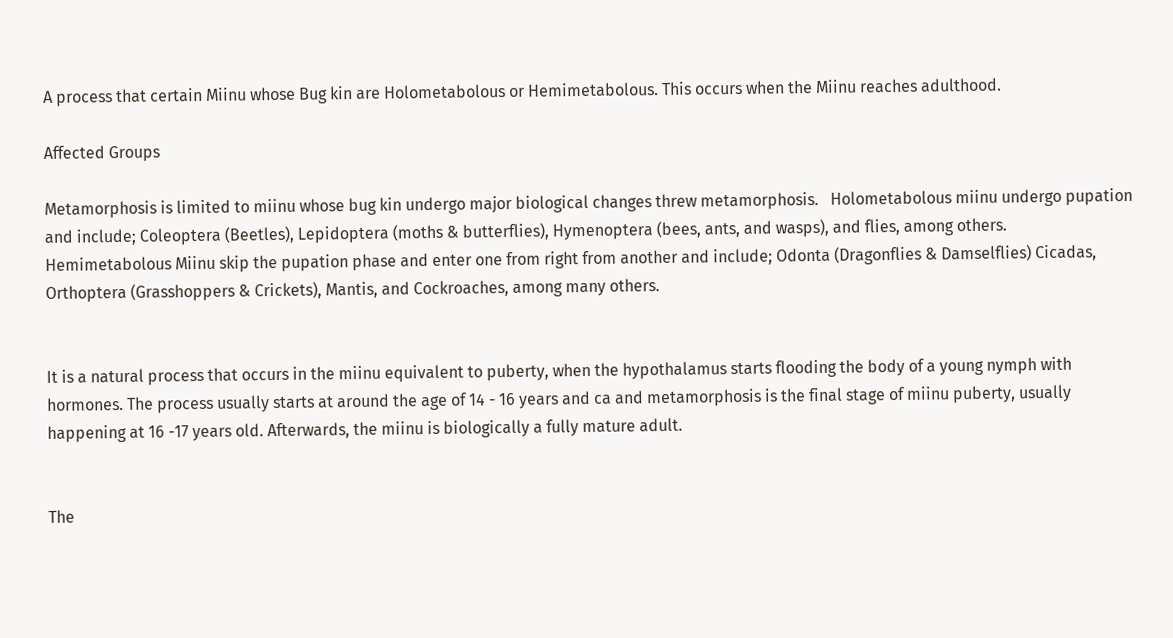A process that certain Miinu whose Bug kin are Holometabolous or Hemimetabolous. This occurs when the Miinu reaches adulthood.

Affected Groups

Metamorphosis is limited to miinu whose bug kin undergo major biological changes threw metamorphosis.   Holometabolous miinu undergo pupation and include; Coleoptera (Beetles), Lepidoptera (moths & butterflies), Hymenoptera (bees, ants, and wasps), and flies, among others.   Hemimetabolous Miinu skip the pupation phase and enter one from right from another and include; Odonta (Dragonflies & Damselflies) Cicadas, Orthoptera (Grasshoppers & Crickets), Mantis, and Cockroaches, among many others.


It is a natural process that occurs in the miinu equivalent to puberty, when the hypothalamus starts flooding the body of a young nymph with hormones. The process usually starts at around the age of 14 - 16 years and ca and metamorphosis is the final stage of miinu puberty, usually happening at 16 -17 years old. Afterwards, the miinu is biologically a fully mature adult.


The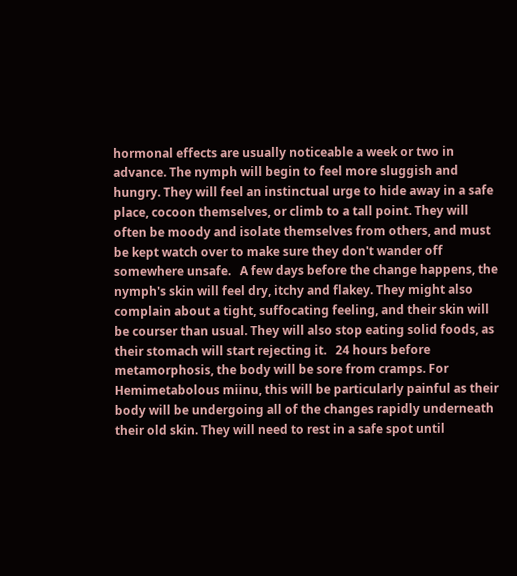hormonal effects are usually noticeable a week or two in advance. The nymph will begin to feel more sluggish and hungry. They will feel an instinctual urge to hide away in a safe place, cocoon themselves, or climb to a tall point. They will often be moody and isolate themselves from others, and must be kept watch over to make sure they don't wander off somewhere unsafe.   A few days before the change happens, the nymph's skin will feel dry, itchy and flakey. They might also complain about a tight, suffocating feeling, and their skin will be courser than usual. They will also stop eating solid foods, as their stomach will start rejecting it.   24 hours before metamorphosis, the body will be sore from cramps. For Hemimetabolous miinu, this will be particularly painful as their body will be undergoing all of the changes rapidly underneath their old skin. They will need to rest in a safe spot until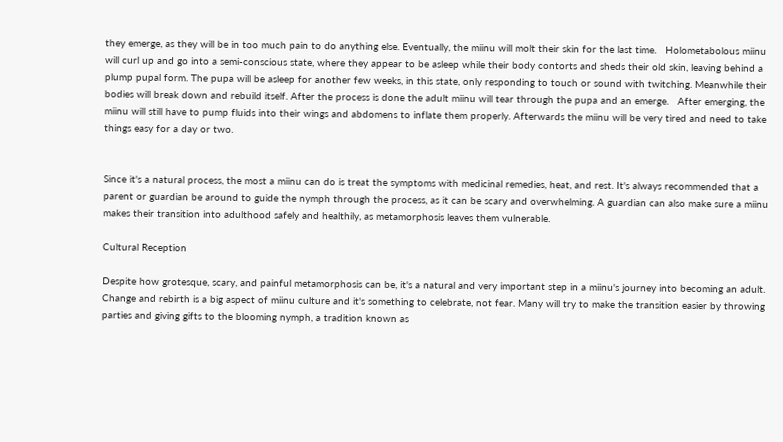they emerge, as they will be in too much pain to do anything else. Eventually, the miinu will molt their skin for the last time.   Holometabolous miinu will curl up and go into a semi-conscious state, where they appear to be asleep while their body contorts and sheds their old skin, leaving behind a plump pupal form. The pupa will be asleep for another few weeks, in this state, only responding to touch or sound with twitching. Meanwhile their bodies will break down and rebuild itself. After the process is done the adult miinu will tear through the pupa and an emerge.   After emerging, the miinu will still have to pump fluids into their wings and abdomens to inflate them properly. Afterwards the miinu will be very tired and need to take things easy for a day or two.


Since it's a natural process, the most a miinu can do is treat the symptoms with medicinal remedies, heat, and rest. It's always recommended that a parent or guardian be around to guide the nymph through the process, as it can be scary and overwhelming. A guardian can also make sure a miinu makes their transition into adulthood safely and healthily, as metamorphosis leaves them vulnerable.

Cultural Reception

Despite how grotesque, scary, and painful metamorphosis can be, it's a natural and very important step in a miinu's journey into becoming an adult. Change and rebirth is a big aspect of miinu culture and it's something to celebrate, not fear. Many will try to make the transition easier by throwing parties and giving gifts to the blooming nymph, a tradition known as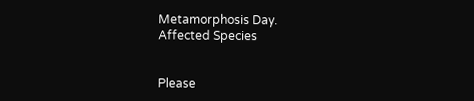Metamorphosis Day.
Affected Species


Please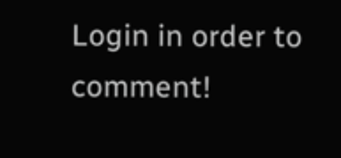Login in order to comment!